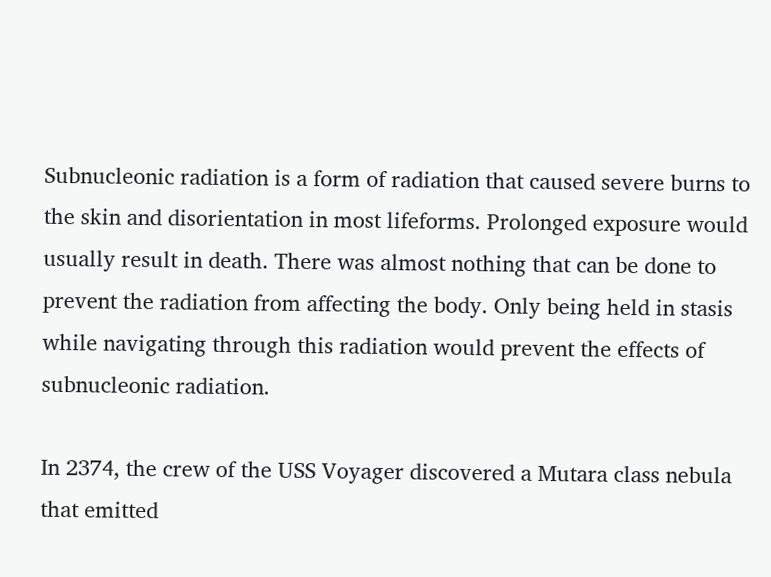Subnucleonic radiation is a form of radiation that caused severe burns to the skin and disorientation in most lifeforms. Prolonged exposure would usually result in death. There was almost nothing that can be done to prevent the radiation from affecting the body. Only being held in stasis while navigating through this radiation would prevent the effects of subnucleonic radiation.

In 2374, the crew of the USS Voyager discovered a Mutara class nebula that emitted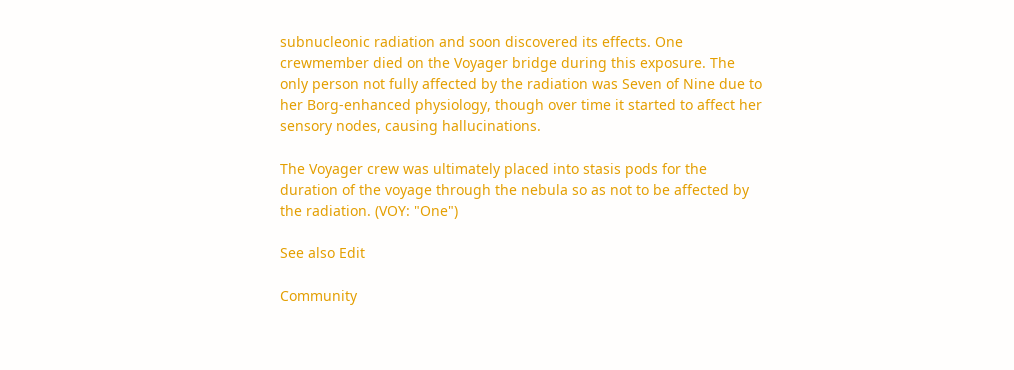subnucleonic radiation and soon discovered its effects. One crewmember died on the Voyager bridge during this exposure. The only person not fully affected by the radiation was Seven of Nine due to her Borg-enhanced physiology, though over time it started to affect her sensory nodes, causing hallucinations.

The Voyager crew was ultimately placed into stasis pods for the duration of the voyage through the nebula so as not to be affected by the radiation. (VOY: "One")

See also Edit

Community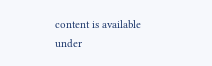content is available under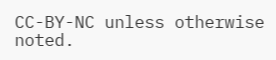CC-BY-NC unless otherwise noted.